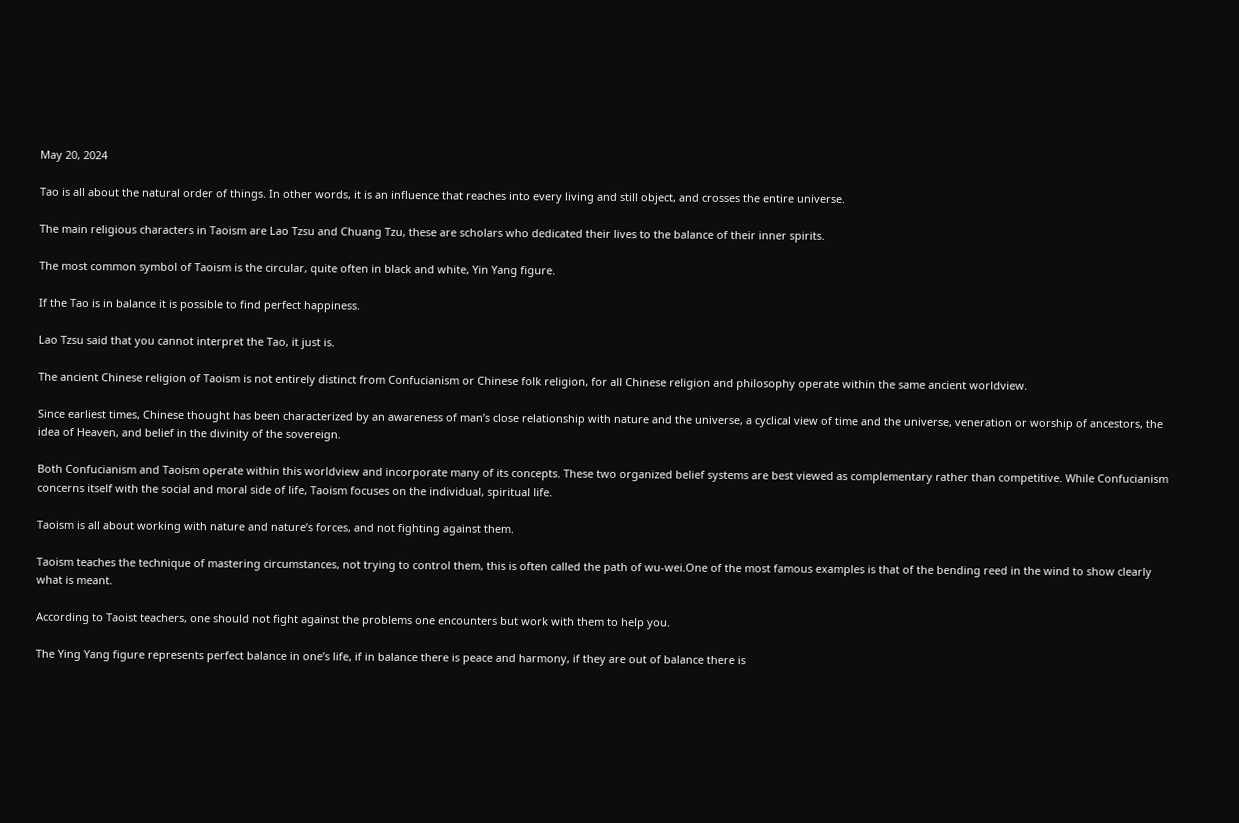May 20, 2024

Tao is all about the natural order of things. In other words, it is an influence that reaches into every living and still object, and crosses the entire universe.

The main religious characters in Taoism are Lao Tzsu and Chuang Tzu, these are scholars who dedicated their lives to the balance of their inner spirits.

The most common symbol of Taoism is the circular, quite often in black and white, Yin Yang figure.

If the Tao is in balance it is possible to find perfect happiness.

Lao Tzsu said that you cannot interpret the Tao, it just is.

The ancient Chinese religion of Taoism is not entirely distinct from Confucianism or Chinese folk religion, for all Chinese religion and philosophy operate within the same ancient worldview.

Since earliest times, Chinese thought has been characterized by an awareness of man’s close relationship with nature and the universe, a cyclical view of time and the universe, veneration or worship of ancestors, the idea of Heaven, and belief in the divinity of the sovereign.

Both Confucianism and Taoism operate within this worldview and incorporate many of its concepts. These two organized belief systems are best viewed as complementary rather than competitive. While Confucianism concerns itself with the social and moral side of life, Taoism focuses on the individual, spiritual life.

Taoism is all about working with nature and nature’s forces, and not fighting against them.

Taoism teaches the technique of mastering circumstances, not trying to control them, this is often called the path of wu-wei.One of the most famous examples is that of the bending reed in the wind to show clearly what is meant.

According to Taoist teachers, one should not fight against the problems one encounters but work with them to help you.

The Ying Yang figure represents perfect balance in one’s life, if in balance there is peace and harmony, if they are out of balance there is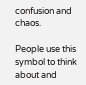confusion and chaos.

People use this symbol to think about and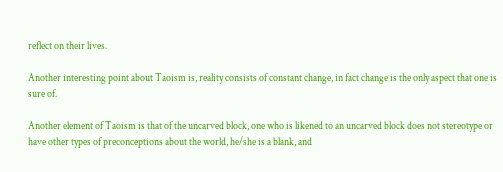reflect on their lives.

Another interesting point about Taoism is, reality consists of constant change, in fact change is the only aspect that one is sure of.

Another element of Taoism is that of the uncarved block, one who is likened to an uncarved block does not stereotype or have other types of preconceptions about the world, he/she is a blank, and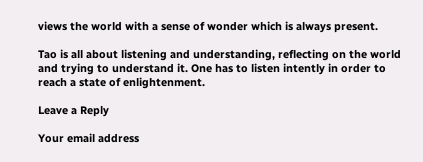views the world with a sense of wonder which is always present.

Tao is all about listening and understanding, reflecting on the world and trying to understand it. One has to listen intently in order to reach a state of enlightenment.

Leave a Reply

Your email address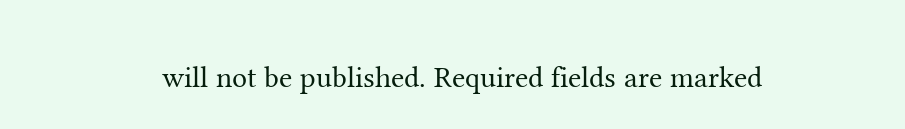will not be published. Required fields are marked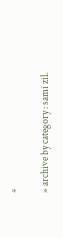*

» archive by category : sami zil.